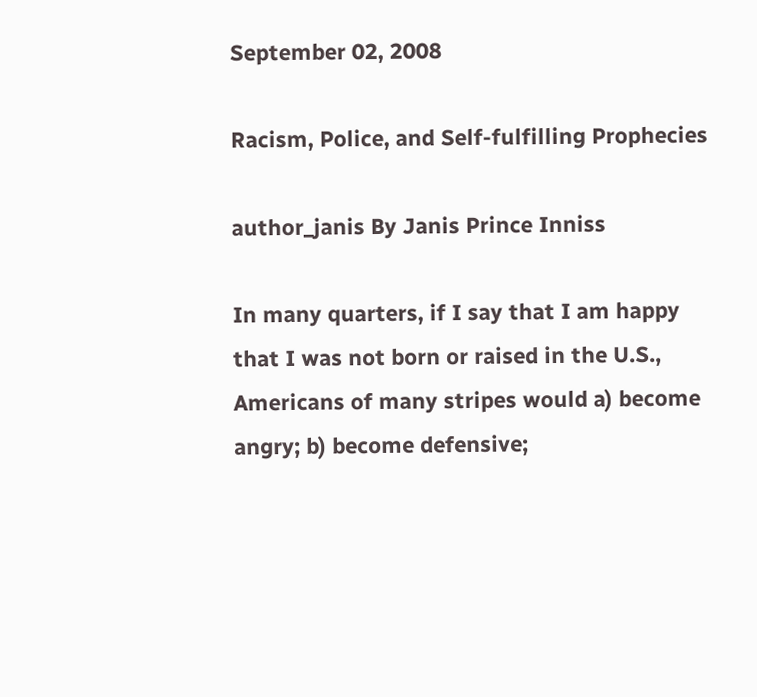September 02, 2008

Racism, Police, and Self-fulfilling Prophecies

author_janis By Janis Prince Inniss

In many quarters, if I say that I am happy that I was not born or raised in the U.S., Americans of many stripes would a) become angry; b) become defensive;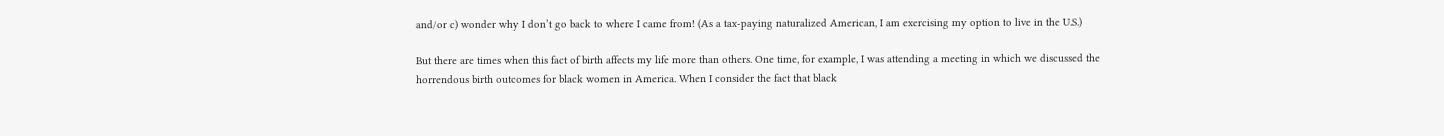and/or c) wonder why I don’t go back to where I came from! (As a tax-paying naturalized American, I am exercising my option to live in the U.S.)

But there are times when this fact of birth affects my life more than others. One time, for example, I was attending a meeting in which we discussed the horrendous birth outcomes for black women in America. When I consider the fact that black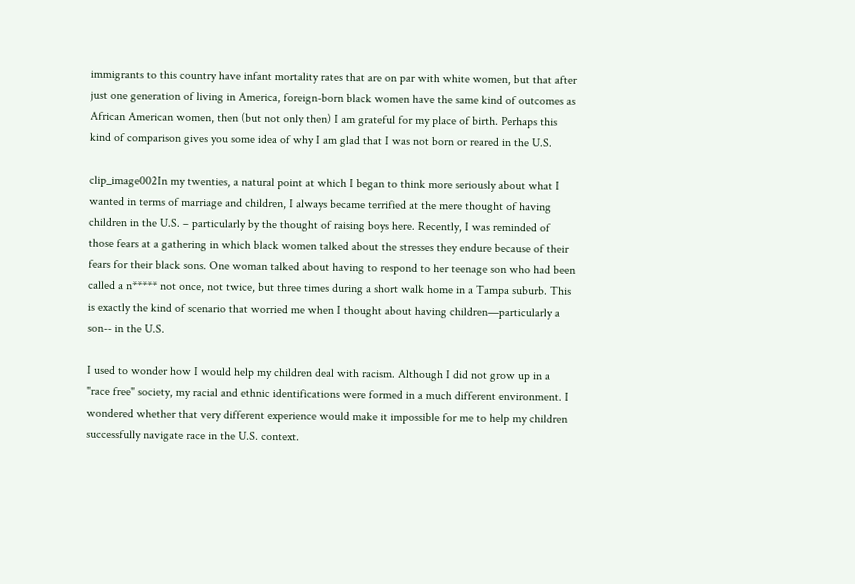immigrants to this country have infant mortality rates that are on par with white women, but that after just one generation of living in America, foreign-born black women have the same kind of outcomes as African American women, then (but not only then) I am grateful for my place of birth. Perhaps this kind of comparison gives you some idea of why I am glad that I was not born or reared in the U.S.

clip_image002In my twenties, a natural point at which I began to think more seriously about what I wanted in terms of marriage and children, I always became terrified at the mere thought of having children in the U.S. – particularly by the thought of raising boys here. Recently, I was reminded of those fears at a gathering in which black women talked about the stresses they endure because of their fears for their black sons. One woman talked about having to respond to her teenage son who had been called a n***** not once, not twice, but three times during a short walk home in a Tampa suburb. This is exactly the kind of scenario that worried me when I thought about having children—particularly a son-- in the U.S.

I used to wonder how I would help my children deal with racism. Although I did not grow up in a "race free" society, my racial and ethnic identifications were formed in a much different environment. I wondered whether that very different experience would make it impossible for me to help my children successfully navigate race in the U.S. context.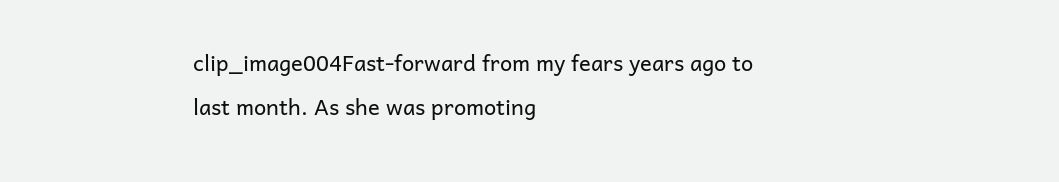clip_image004Fast-forward from my fears years ago to last month. As she was promoting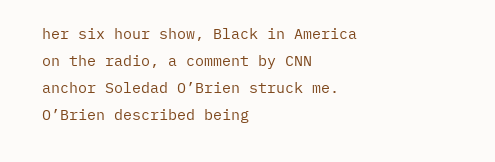her six hour show, Black in America on the radio, a comment by CNN anchor Soledad O’Brien struck me. O’Brien described being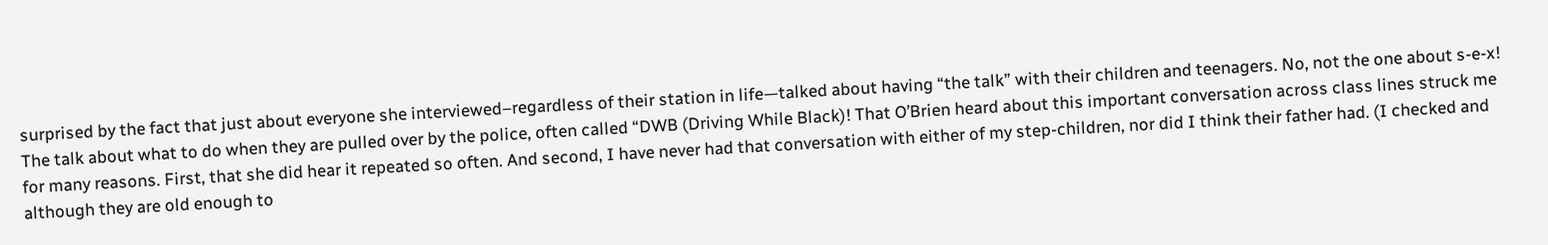surprised by the fact that just about everyone she interviewed–regardless of their station in life—talked about having “the talk” with their children and teenagers. No, not the one about s-e-x! The talk about what to do when they are pulled over by the police, often called “DWB (Driving While Black)! That O’Brien heard about this important conversation across class lines struck me for many reasons. First, that she did hear it repeated so often. And second, I have never had that conversation with either of my step-children, nor did I think their father had. (I checked and although they are old enough to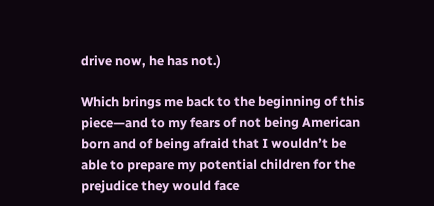drive now, he has not.)

Which brings me back to the beginning of this piece—and to my fears of not being American born and of being afraid that I wouldn’t be able to prepare my potential children for the prejudice they would face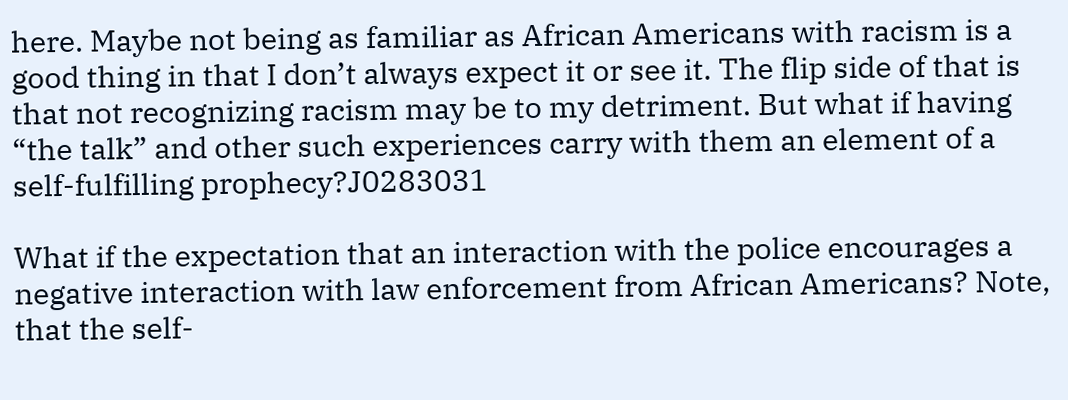here. Maybe not being as familiar as African Americans with racism is a good thing in that I don’t always expect it or see it. The flip side of that is that not recognizing racism may be to my detriment. But what if having “the talk” and other such experiences carry with them an element of a self-fulfilling prophecy?J0283031

What if the expectation that an interaction with the police encourages a negative interaction with law enforcement from African Americans? Note, that the self-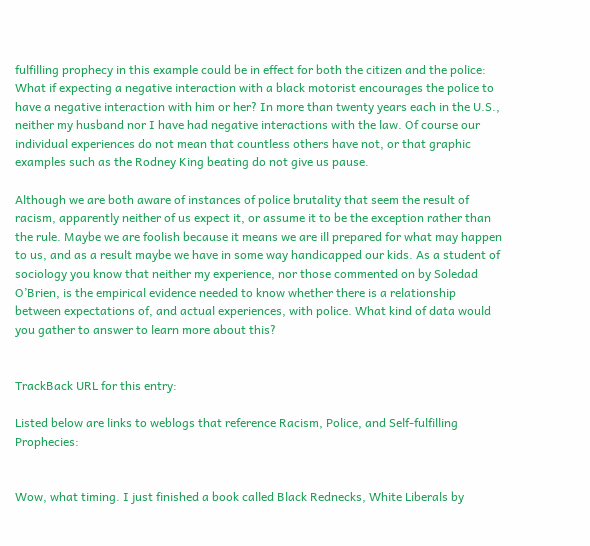fulfilling prophecy in this example could be in effect for both the citizen and the police: What if expecting a negative interaction with a black motorist encourages the police to have a negative interaction with him or her? In more than twenty years each in the U.S., neither my husband nor I have had negative interactions with the law. Of course our individual experiences do not mean that countless others have not, or that graphic examples such as the Rodney King beating do not give us pause.

Although we are both aware of instances of police brutality that seem the result of racism, apparently neither of us expect it, or assume it to be the exception rather than the rule. Maybe we are foolish because it means we are ill prepared for what may happen to us, and as a result maybe we have in some way handicapped our kids. As a student of sociology you know that neither my experience, nor those commented on by Soledad O’Brien, is the empirical evidence needed to know whether there is a relationship between expectations of, and actual experiences, with police. What kind of data would you gather to answer to learn more about this?


TrackBack URL for this entry:

Listed below are links to weblogs that reference Racism, Police, and Self-fulfilling Prophecies:


Wow, what timing. I just finished a book called Black Rednecks, White Liberals by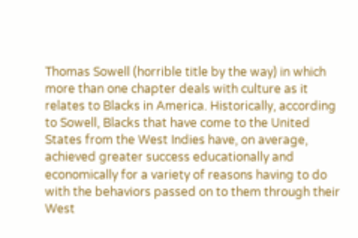Thomas Sowell (horrible title by the way) in which more than one chapter deals with culture as it relates to Blacks in America. Historically, according to Sowell, Blacks that have come to the United States from the West Indies have, on average, achieved greater success educationally and economically for a variety of reasons having to do with the behaviors passed on to them through their West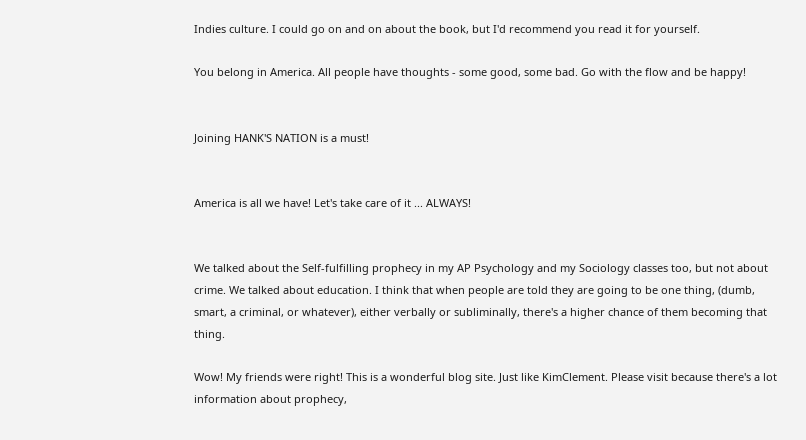Indies culture. I could go on and on about the book, but I'd recommend you read it for yourself.

You belong in America. All people have thoughts - some good, some bad. Go with the flow and be happy!


Joining HANK'S NATION is a must!


America is all we have! Let's take care of it ... ALWAYS!


We talked about the Self-fulfilling prophecy in my AP Psychology and my Sociology classes too, but not about crime. We talked about education. I think that when people are told they are going to be one thing, (dumb, smart, a criminal, or whatever), either verbally or subliminally, there's a higher chance of them becoming that thing.

Wow! My friends were right! This is a wonderful blog site. Just like KimClement. Please visit because there's a lot information about prophecy,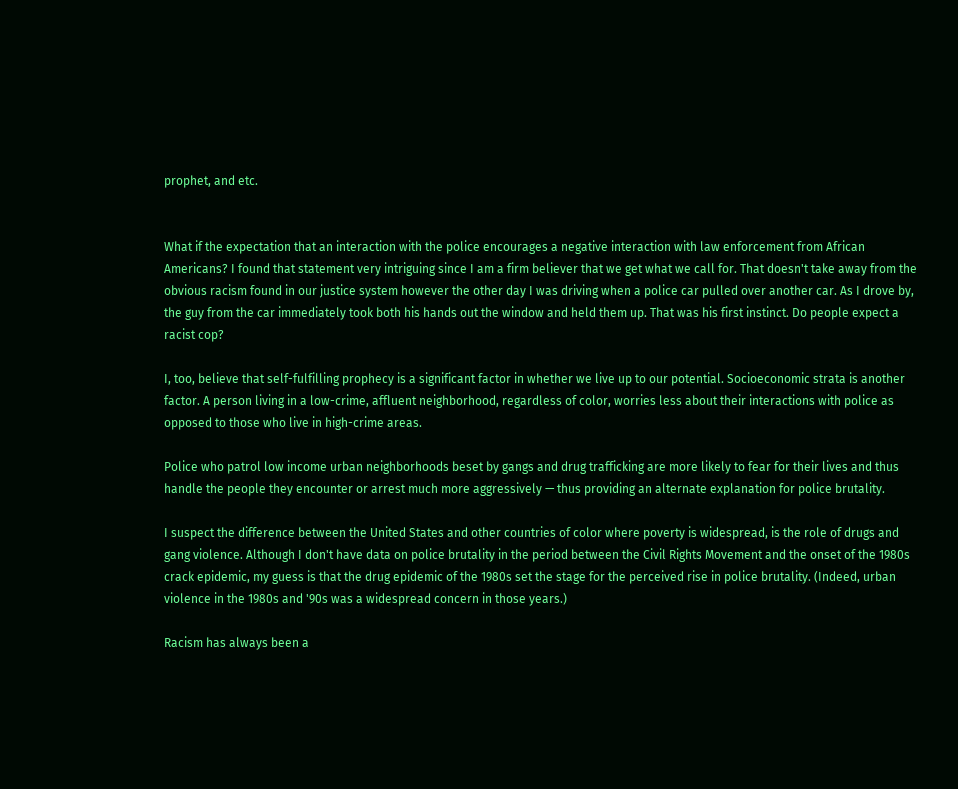prophet, and etc.


What if the expectation that an interaction with the police encourages a negative interaction with law enforcement from African Americans? I found that statement very intriguing since I am a firm believer that we get what we call for. That doesn't take away from the obvious racism found in our justice system however the other day I was driving when a police car pulled over another car. As I drove by, the guy from the car immediately took both his hands out the window and held them up. That was his first instinct. Do people expect a racist cop?

I, too, believe that self-fulfilling prophecy is a significant factor in whether we live up to our potential. Socioeconomic strata is another factor. A person living in a low-crime, affluent neighborhood, regardless of color, worries less about their interactions with police as opposed to those who live in high-crime areas.

Police who patrol low income urban neighborhoods beset by gangs and drug trafficking are more likely to fear for their lives and thus handle the people they encounter or arrest much more aggressively — thus providing an alternate explanation for police brutality.

I suspect the difference between the United States and other countries of color where poverty is widespread, is the role of drugs and gang violence. Although I don't have data on police brutality in the period between the Civil Rights Movement and the onset of the 1980s crack epidemic, my guess is that the drug epidemic of the 1980s set the stage for the perceived rise in police brutality. (Indeed, urban violence in the 1980s and '90s was a widespread concern in those years.)

Racism has always been a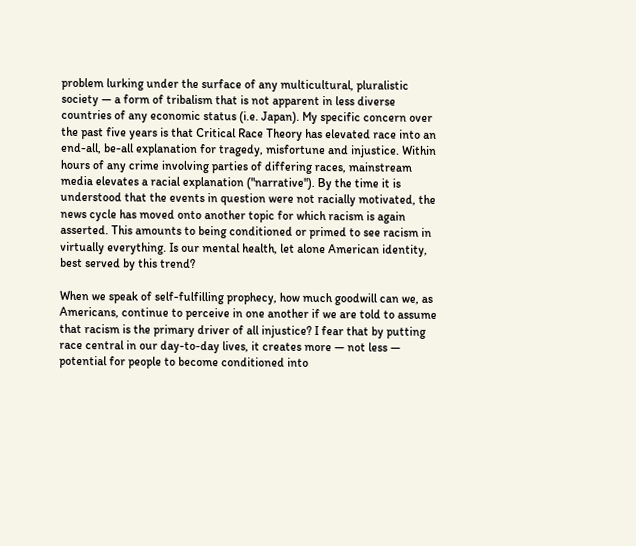problem lurking under the surface of any multicultural, pluralistic society — a form of tribalism that is not apparent in less diverse countries of any economic status (i.e. Japan). My specific concern over the past five years is that Critical Race Theory has elevated race into an end-all, be-all explanation for tragedy, misfortune and injustice. Within hours of any crime involving parties of differing races, mainstream media elevates a racial explanation ("narrative"). By the time it is understood that the events in question were not racially motivated, the news cycle has moved onto another topic for which racism is again asserted. This amounts to being conditioned or primed to see racism in virtually everything. Is our mental health, let alone American identity, best served by this trend?

When we speak of self-fulfilling prophecy, how much goodwill can we, as Americans, continue to perceive in one another if we are told to assume that racism is the primary driver of all injustice? I fear that by putting race central in our day-to-day lives, it creates more — not less — potential for people to become conditioned into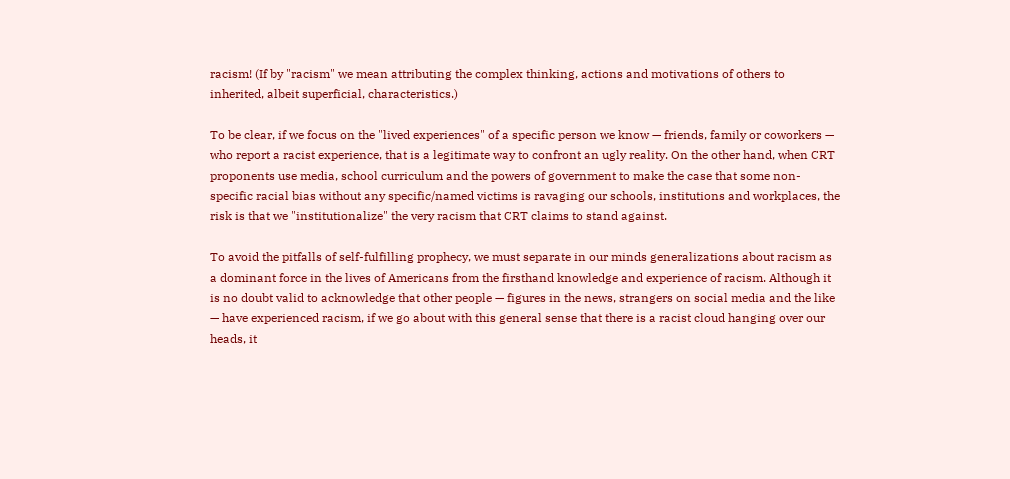racism! (If by "racism" we mean attributing the complex thinking, actions and motivations of others to inherited, albeit superficial, characteristics.)

To be clear, if we focus on the "lived experiences" of a specific person we know — friends, family or coworkers — who report a racist experience, that is a legitimate way to confront an ugly reality. On the other hand, when CRT proponents use media, school curriculum and the powers of government to make the case that some non-specific racial bias without any specific/named victims is ravaging our schools, institutions and workplaces, the risk is that we "institutionalize" the very racism that CRT claims to stand against.

To avoid the pitfalls of self-fulfilling prophecy, we must separate in our minds generalizations about racism as a dominant force in the lives of Americans from the firsthand knowledge and experience of racism. Although it is no doubt valid to acknowledge that other people — figures in the news, strangers on social media and the like — have experienced racism, if we go about with this general sense that there is a racist cloud hanging over our heads, it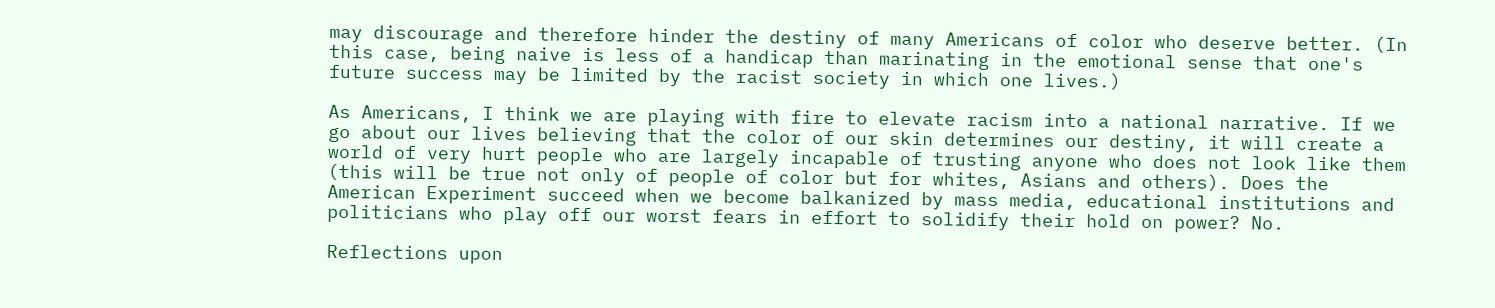may discourage and therefore hinder the destiny of many Americans of color who deserve better. (In this case, being naive is less of a handicap than marinating in the emotional sense that one's future success may be limited by the racist society in which one lives.)

As Americans, I think we are playing with fire to elevate racism into a national narrative. If we go about our lives believing that the color of our skin determines our destiny, it will create a world of very hurt people who are largely incapable of trusting anyone who does not look like them (this will be true not only of people of color but for whites, Asians and others). Does the American Experiment succeed when we become balkanized by mass media, educational institutions and politicians who play off our worst fears in effort to solidify their hold on power? No.

Reflections upon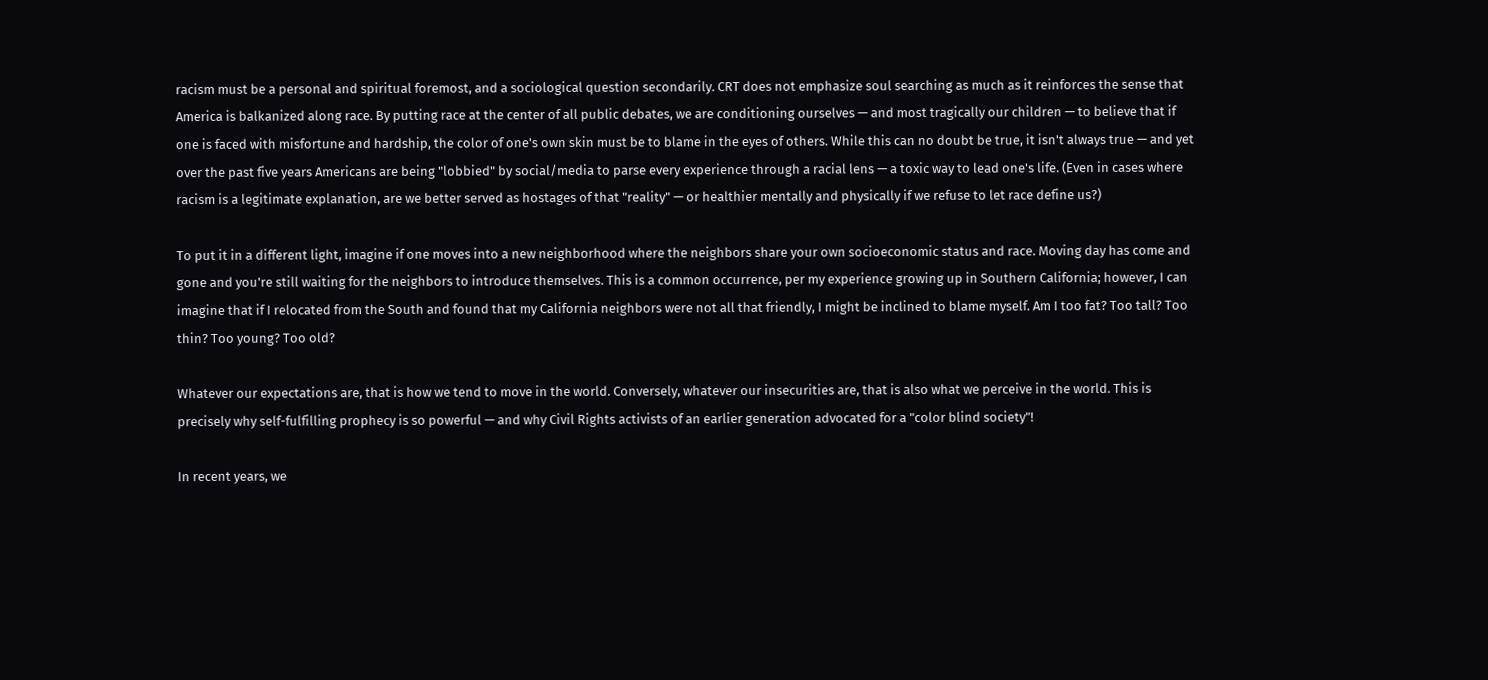racism must be a personal and spiritual foremost, and a sociological question secondarily. CRT does not emphasize soul searching as much as it reinforces the sense that America is balkanized along race. By putting race at the center of all public debates, we are conditioning ourselves — and most tragically our children — to believe that if one is faced with misfortune and hardship, the color of one's own skin must be to blame in the eyes of others. While this can no doubt be true, it isn't always true — and yet over the past five years Americans are being "lobbied" by social/media to parse every experience through a racial lens — a toxic way to lead one's life. (Even in cases where racism is a legitimate explanation, are we better served as hostages of that "reality" — or healthier mentally and physically if we refuse to let race define us?)

To put it in a different light, imagine if one moves into a new neighborhood where the neighbors share your own socioeconomic status and race. Moving day has come and gone and you're still waiting for the neighbors to introduce themselves. This is a common occurrence, per my experience growing up in Southern California; however, I can imagine that if I relocated from the South and found that my California neighbors were not all that friendly, I might be inclined to blame myself. Am I too fat? Too tall? Too thin? Too young? Too old?

Whatever our expectations are, that is how we tend to move in the world. Conversely, whatever our insecurities are, that is also what we perceive in the world. This is precisely why self-fulfilling prophecy is so powerful — and why Civil Rights activists of an earlier generation advocated for a "color blind society"!

In recent years, we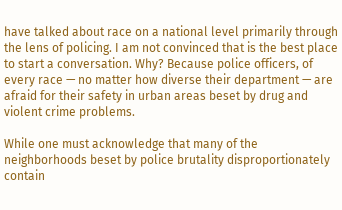have talked about race on a national level primarily through the lens of policing. I am not convinced that is the best place to start a conversation. Why? Because police officers, of every race — no matter how diverse their department — are afraid for their safety in urban areas beset by drug and violent crime problems.

While one must acknowledge that many of the neighborhoods beset by police brutality disproportionately contain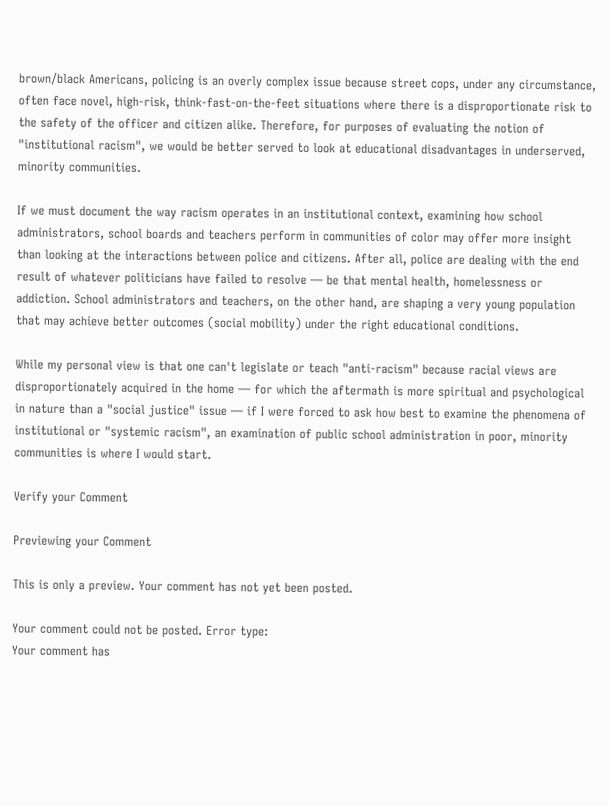brown/black Americans, policing is an overly complex issue because street cops, under any circumstance, often face novel, high-risk, think-fast-on-the-feet situations where there is a disproportionate risk to the safety of the officer and citizen alike. Therefore, for purposes of evaluating the notion of "institutional racism", we would be better served to look at educational disadvantages in underserved, minority communities.

If we must document the way racism operates in an institutional context, examining how school administrators, school boards and teachers perform in communities of color may offer more insight than looking at the interactions between police and citizens. After all, police are dealing with the end result of whatever politicians have failed to resolve — be that mental health, homelessness or addiction. School administrators and teachers, on the other hand, are shaping a very young population that may achieve better outcomes (social mobility) under the right educational conditions.

While my personal view is that one can't legislate or teach "anti-racism" because racial views are disproportionately acquired in the home — for which the aftermath is more spiritual and psychological in nature than a "social justice" issue — if I were forced to ask how best to examine the phenomena of institutional or "systemic racism", an examination of public school administration in poor, minority communities is where I would start.

Verify your Comment

Previewing your Comment

This is only a preview. Your comment has not yet been posted.

Your comment could not be posted. Error type:
Your comment has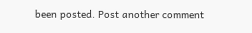been posted. Post another comment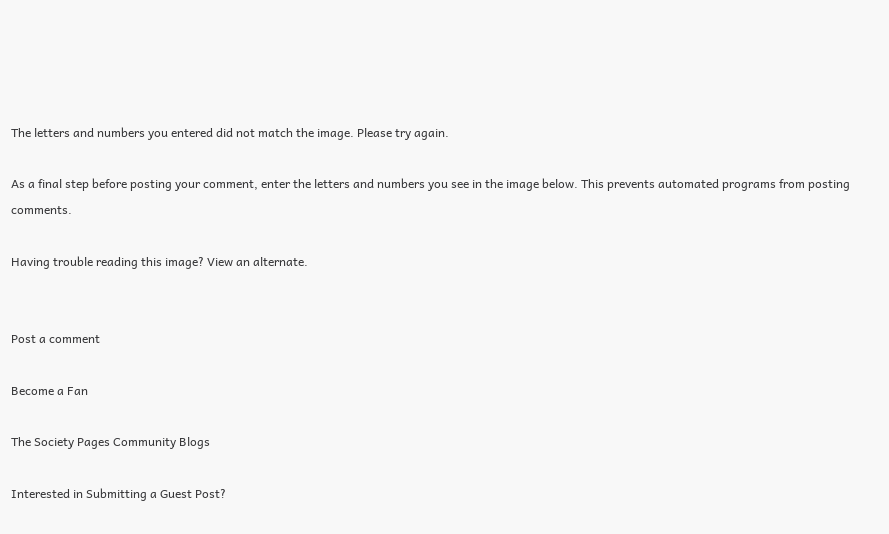The letters and numbers you entered did not match the image. Please try again.

As a final step before posting your comment, enter the letters and numbers you see in the image below. This prevents automated programs from posting comments.

Having trouble reading this image? View an alternate.


Post a comment

Become a Fan

The Society Pages Community Blogs

Interested in Submitting a Guest Post?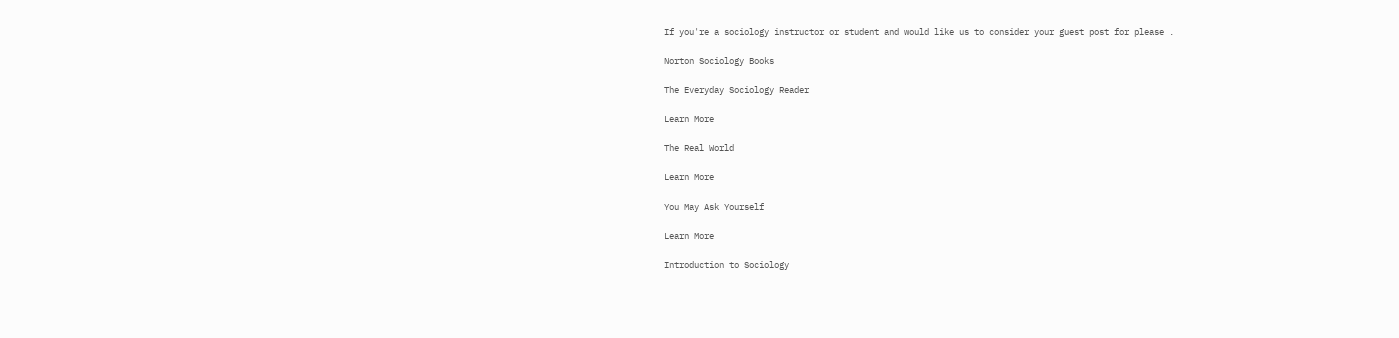If you're a sociology instructor or student and would like us to consider your guest post for please .

Norton Sociology Books

The Everyday Sociology Reader

Learn More

The Real World

Learn More

You May Ask Yourself

Learn More

Introduction to Sociology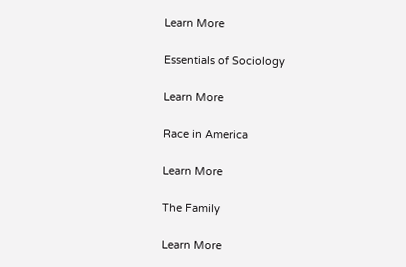Learn More

Essentials of Sociology

Learn More

Race in America

Learn More

The Family

Learn More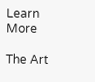Learn More

The Art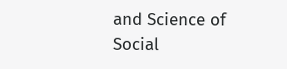and Science of Social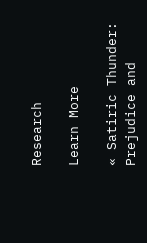Research

Learn More

« Satiric Thunder: Prejudice and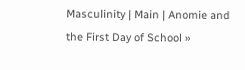Masculinity | Main | Anomie and the First Day of School »